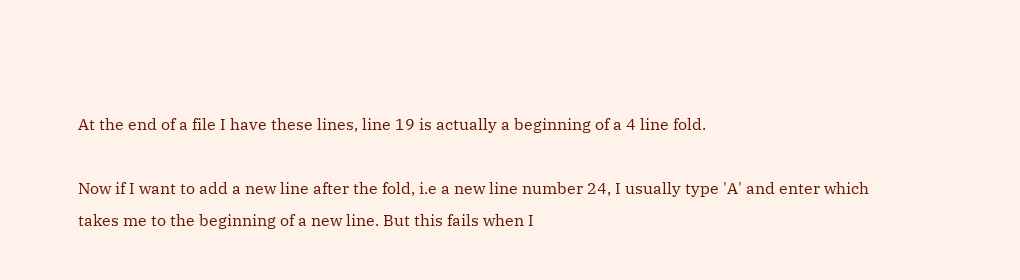At the end of a file I have these lines, line 19 is actually a beginning of a 4 line fold.

Now if I want to add a new line after the fold, i.e a new line number 24, I usually type 'A' and enter which takes me to the beginning of a new line. But this fails when I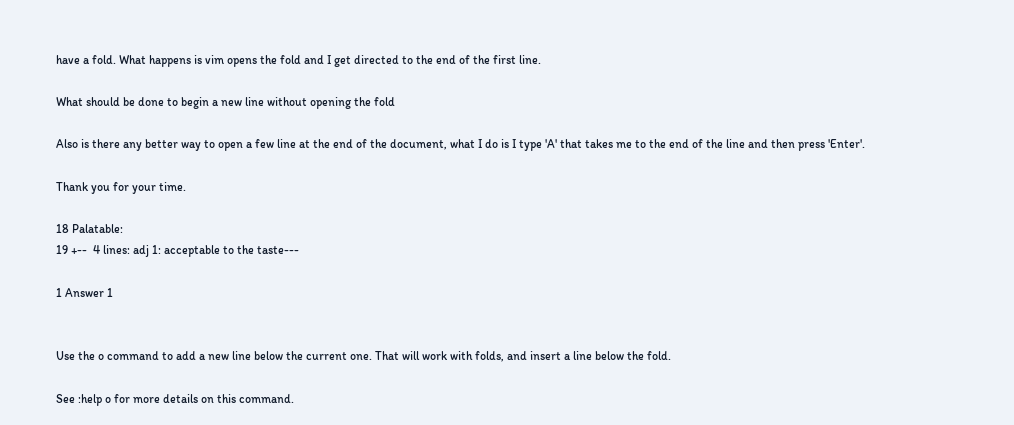have a fold. What happens is vim opens the fold and I get directed to the end of the first line.

What should be done to begin a new line without opening the fold

Also is there any better way to open a few line at the end of the document, what I do is I type 'A' that takes me to the end of the line and then press 'Enter'.

Thank you for your time.

18 Palatable:
19 +--  4 lines: adj 1: acceptable to the taste---

1 Answer 1


Use the o command to add a new line below the current one. That will work with folds, and insert a line below the fold.

See :help o for more details on this command.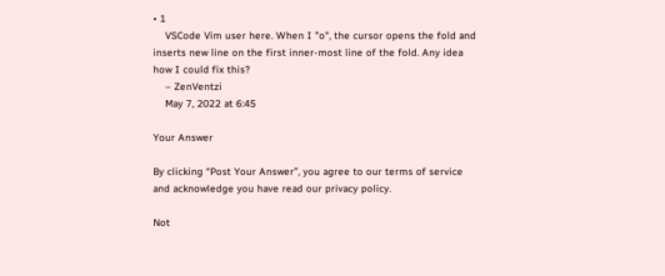• 1
    VSCode Vim user here. When I "o", the cursor opens the fold and inserts new line on the first inner-most line of the fold. Any idea how I could fix this?
    – ZenVentzi
    May 7, 2022 at 6:45

Your Answer

By clicking “Post Your Answer”, you agree to our terms of service and acknowledge you have read our privacy policy.

Not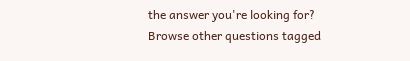the answer you're looking for? Browse other questions tagged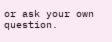or ask your own question.